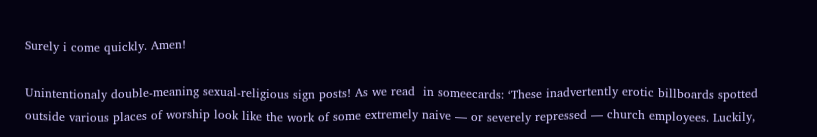Surely i come quickly. Amen!

Unintentionaly double-meaning sexual-religious sign posts! As we read  in someecards: ‘These inadvertently erotic billboards spotted outside various places of worship look like the work of some extremely naive — or severely repressed — church employees. Luckily,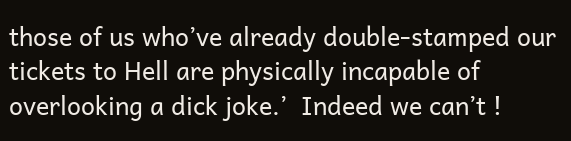those of us who’ve already double-stamped our tickets to Hell are physically incapable of overlooking a dick joke.’  Indeed we can’t !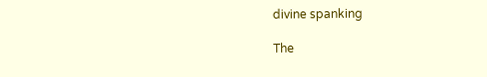divine spanking

The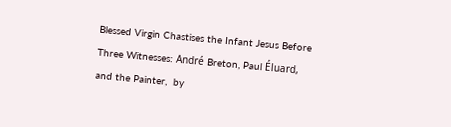Blessed Virgin Chastises the Infant Jesus Before Three Witnesses: André Breton, Paul Éluard, and the Painter,  by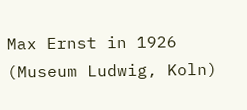Max Ernst in 1926 (Museum Ludwig, Koln)